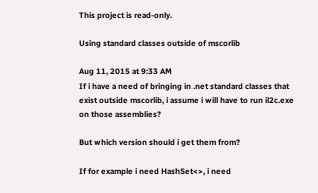This project is read-only.

Using standard classes outside of mscorlib

Aug 11, 2015 at 9:33 AM
If i have a need of bringing in .net standard classes that exist outside mscorlib, i assume i will have to run il2c.exe on those assemblies?

But which version should i get them from?

If for example i need HashSet<>, i need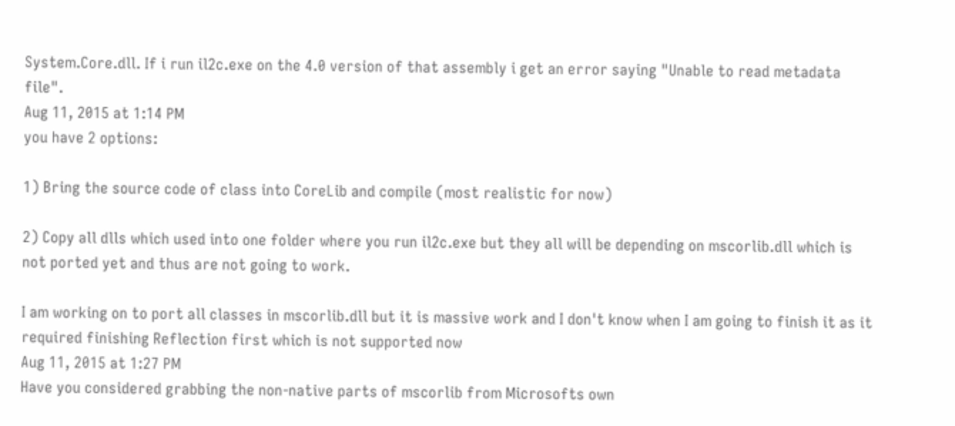System.Core.dll. If i run il2c.exe on the 4.0 version of that assembly i get an error saying "Unable to read metadata file".
Aug 11, 2015 at 1:14 PM
you have 2 options:

1) Bring the source code of class into CoreLib and compile (most realistic for now)

2) Copy all dlls which used into one folder where you run il2c.exe but they all will be depending on mscorlib.dll which is not ported yet and thus are not going to work.

I am working on to port all classes in mscorlib.dll but it is massive work and I don't know when I am going to finish it as it required finishing Reflection first which is not supported now
Aug 11, 2015 at 1:27 PM
Have you considered grabbing the non-native parts of mscorlib from Microsofts own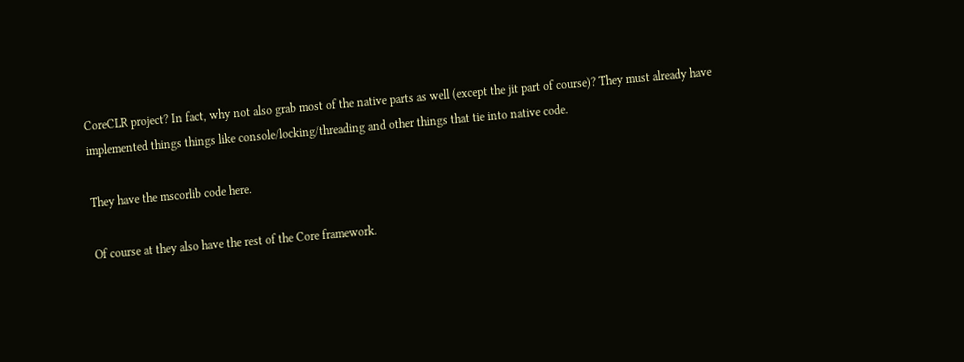CoreCLR project? In fact, why not also grab most of the native parts as well (except the jit part of course)? They must already have implemented things things like console/locking/threading and other things that tie into native code.

They have the mscorlib code here.

Of course at they also have the rest of the Core framework.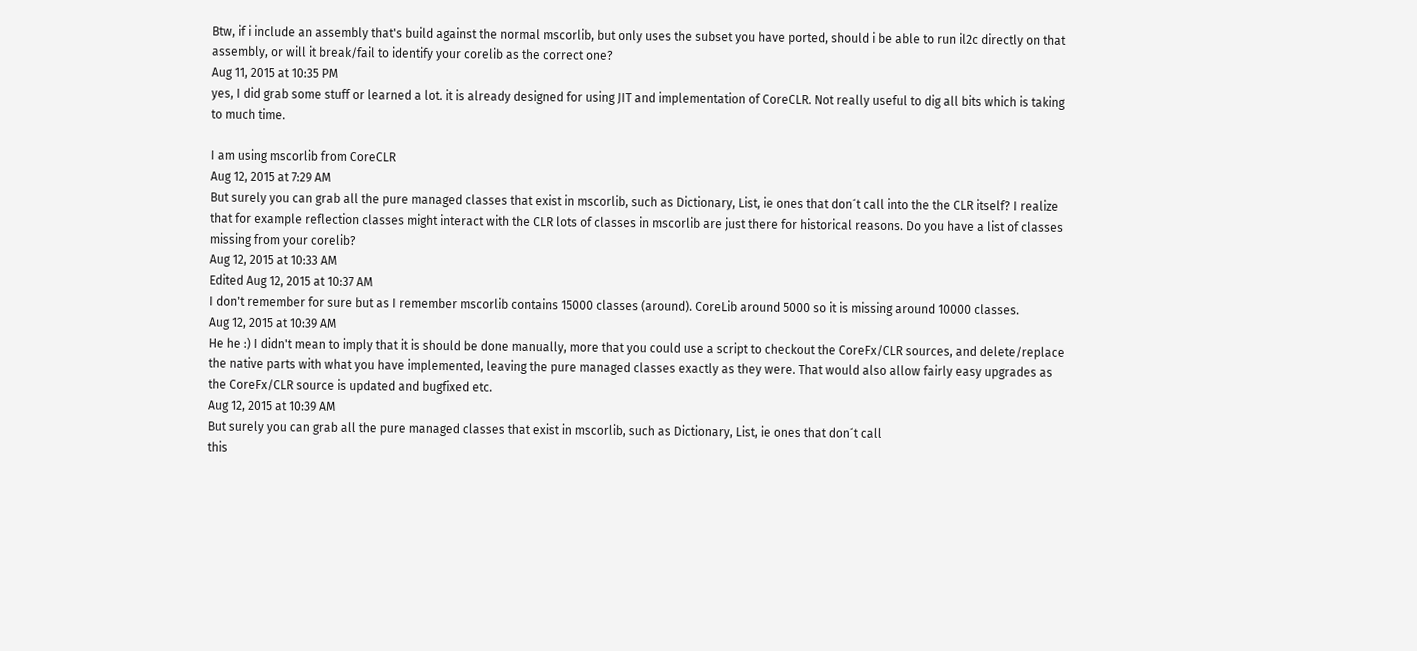Btw, if i include an assembly that's build against the normal mscorlib, but only uses the subset you have ported, should i be able to run il2c directly on that assembly, or will it break/fail to identify your corelib as the correct one?
Aug 11, 2015 at 10:35 PM
yes, I did grab some stuff or learned a lot. it is already designed for using JIT and implementation of CoreCLR. Not really useful to dig all bits which is taking to much time.

I am using mscorlib from CoreCLR
Aug 12, 2015 at 7:29 AM
But surely you can grab all the pure managed classes that exist in mscorlib, such as Dictionary, List, ie ones that don´t call into the the CLR itself? I realize that for example reflection classes might interact with the CLR lots of classes in mscorlib are just there for historical reasons. Do you have a list of classes missing from your corelib?
Aug 12, 2015 at 10:33 AM
Edited Aug 12, 2015 at 10:37 AM
I don't remember for sure but as I remember mscorlib contains 15000 classes (around). CoreLib around 5000 so it is missing around 10000 classes.
Aug 12, 2015 at 10:39 AM
He he :) I didn't mean to imply that it is should be done manually, more that you could use a script to checkout the CoreFx/CLR sources, and delete/replace the native parts with what you have implemented, leaving the pure managed classes exactly as they were. That would also allow fairly easy upgrades as the CoreFx/CLR source is updated and bugfixed etc.
Aug 12, 2015 at 10:39 AM
But surely you can grab all the pure managed classes that exist in mscorlib, such as Dictionary, List, ie ones that don´t call
this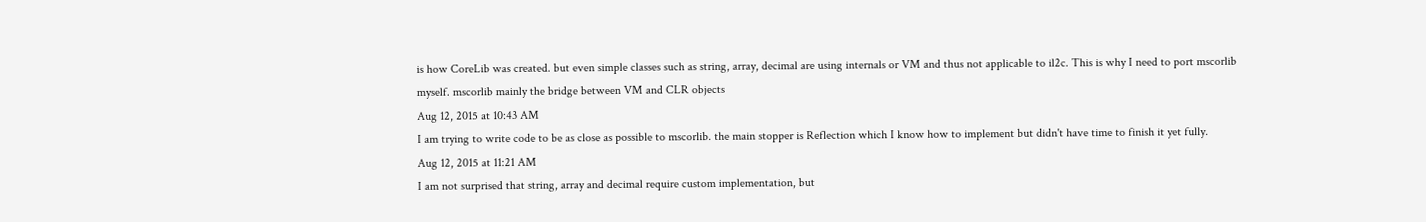is how CoreLib was created. but even simple classes such as string, array, decimal are using internals or VM and thus not applicable to il2c. This is why I need to port mscorlib myself. mscorlib mainly the bridge between VM and CLR objects
Aug 12, 2015 at 10:43 AM
I am trying to write code to be as close as possible to mscorlib. the main stopper is Reflection which I know how to implement but didn't have time to finish it yet fully.
Aug 12, 2015 at 11:21 AM
I am not surprised that string, array and decimal require custom implementation, but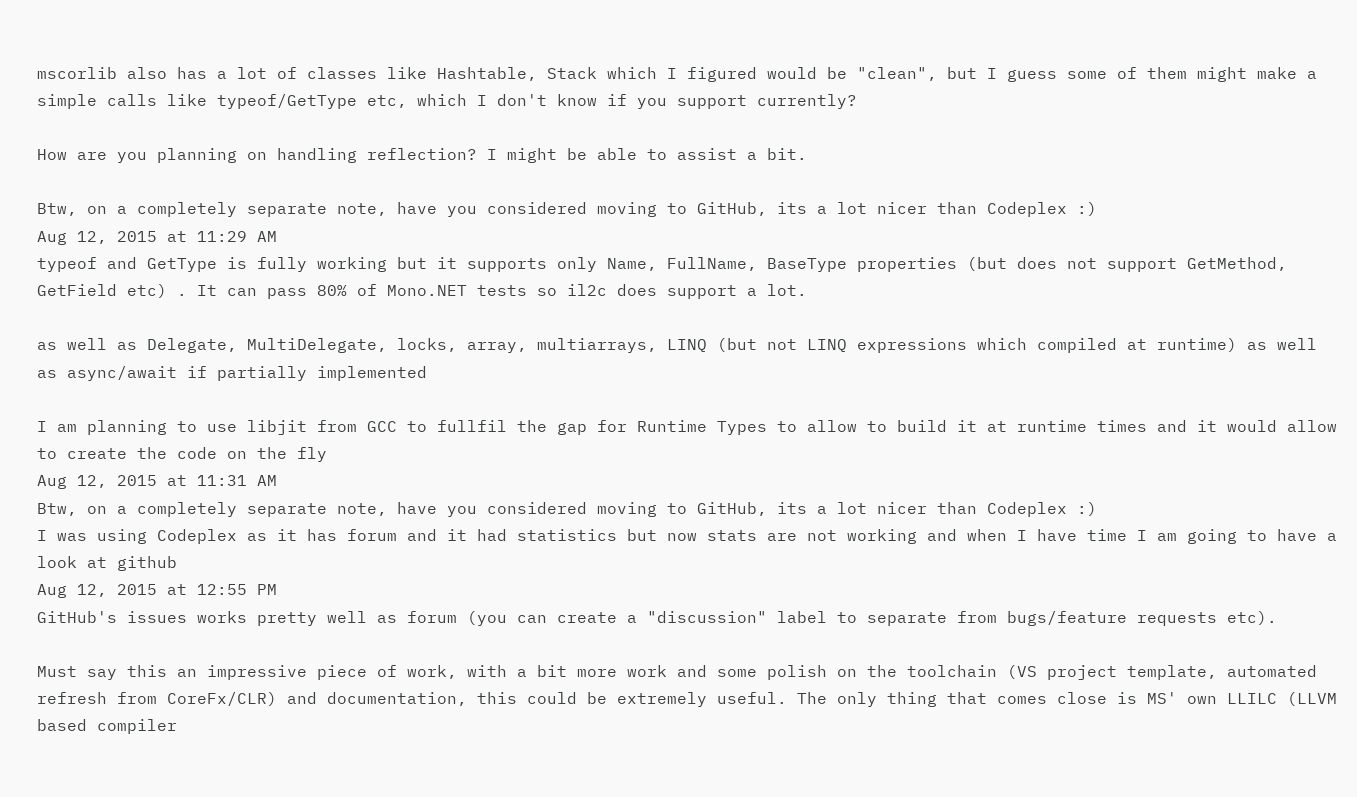mscorlib also has a lot of classes like Hashtable, Stack which I figured would be "clean", but I guess some of them might make a simple calls like typeof/GetType etc, which I don't know if you support currently?

How are you planning on handling reflection? I might be able to assist a bit.

Btw, on a completely separate note, have you considered moving to GitHub, its a lot nicer than Codeplex :)
Aug 12, 2015 at 11:29 AM
typeof and GetType is fully working but it supports only Name, FullName, BaseType properties (but does not support GetMethod, GetField etc) . It can pass 80% of Mono.NET tests so il2c does support a lot.

as well as Delegate, MultiDelegate, locks, array, multiarrays, LINQ (but not LINQ expressions which compiled at runtime) as well as async/await if partially implemented

I am planning to use libjit from GCC to fullfil the gap for Runtime Types to allow to build it at runtime times and it would allow to create the code on the fly
Aug 12, 2015 at 11:31 AM
Btw, on a completely separate note, have you considered moving to GitHub, its a lot nicer than Codeplex :)
I was using Codeplex as it has forum and it had statistics but now stats are not working and when I have time I am going to have a look at github
Aug 12, 2015 at 12:55 PM
GitHub's issues works pretty well as forum (you can create a "discussion" label to separate from bugs/feature requests etc).

Must say this an impressive piece of work, with a bit more work and some polish on the toolchain (VS project template, automated refresh from CoreFx/CLR) and documentation, this could be extremely useful. The only thing that comes close is MS' own LLILC (LLVM based compiler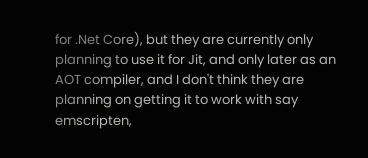for .Net Core), but they are currently only planning to use it for Jit, and only later as an AOT compiler, and I don't think they are planning on getting it to work with say emscripten,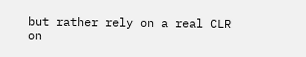but rather rely on a real CLR on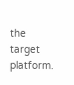the target platform.